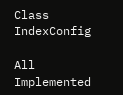Class IndexConfig

All Implemented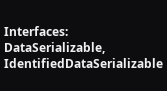Interfaces:
DataSerializable, IdentifiedDataSerializable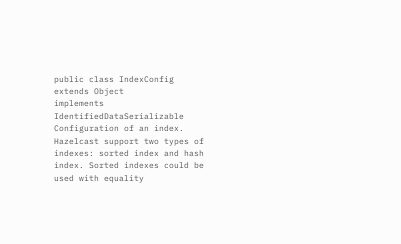public class IndexConfig
extends Object
implements IdentifiedDataSerializable
Configuration of an index. Hazelcast support two types of indexes: sorted index and hash index. Sorted indexes could be used with equality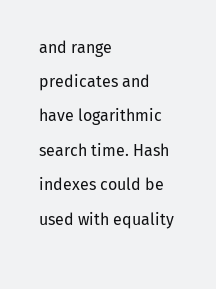and range predicates and have logarithmic search time. Hash indexes could be used with equality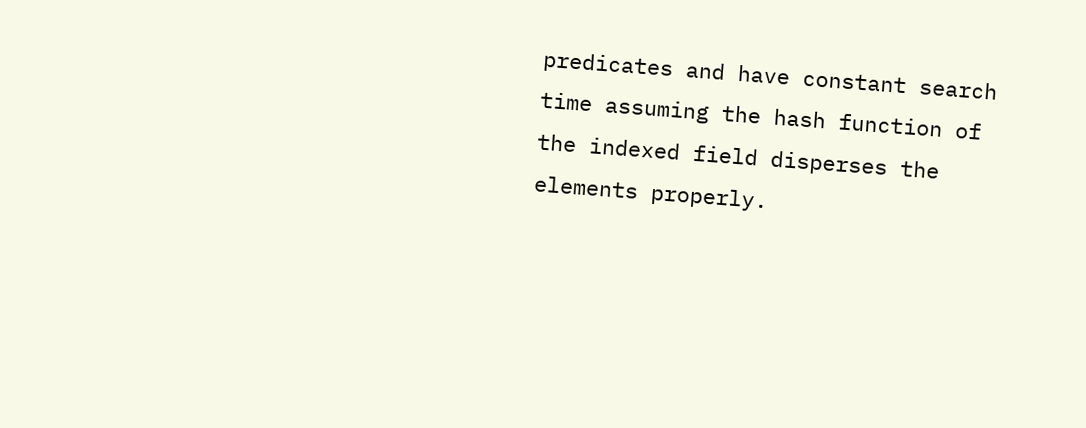predicates and have constant search time assuming the hash function of the indexed field disperses the elements properly.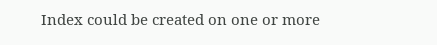Index could be created on one or more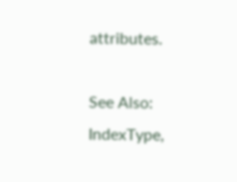attributes.

See Also:
IndexType,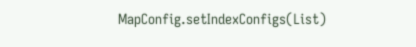MapConfig.setIndexConfigs(List)